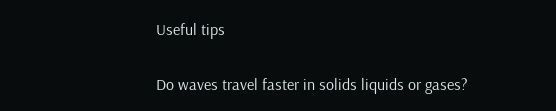Useful tips

Do waves travel faster in solids liquids or gases?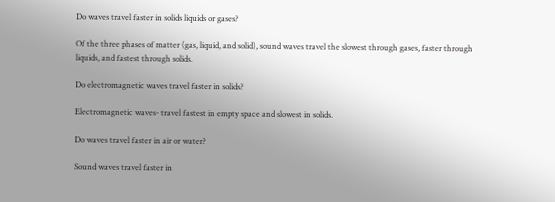Do waves travel faster in solids liquids or gases?

Of the three phases of matter (gas, liquid, and solid), sound waves travel the slowest through gases, faster through liquids, and fastest through solids.

Do electromagnetic waves travel faster in solids?

Electromagnetic waves- travel fastest in empty space and slowest in solids.

Do waves travel faster in air or water?

Sound waves travel faster in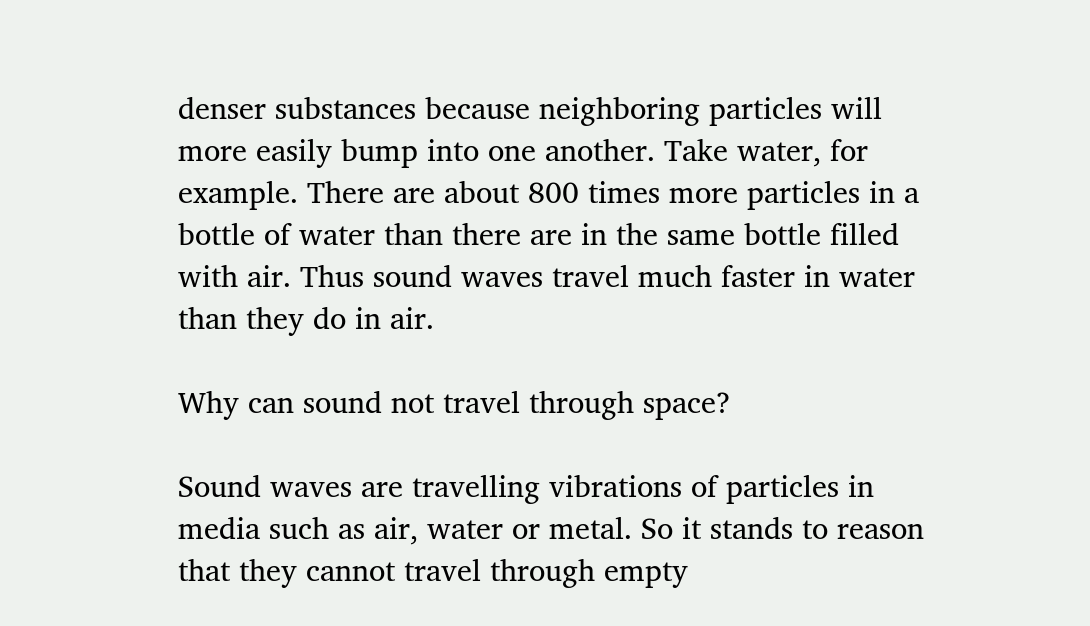denser substances because neighboring particles will more easily bump into one another. Take water, for example. There are about 800 times more particles in a bottle of water than there are in the same bottle filled with air. Thus sound waves travel much faster in water than they do in air.

Why can sound not travel through space?

Sound waves are travelling vibrations of particles in media such as air, water or metal. So it stands to reason that they cannot travel through empty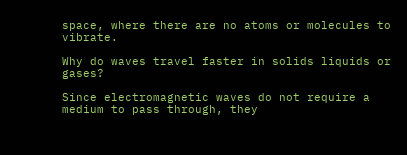space, where there are no atoms or molecules to vibrate.

Why do waves travel faster in solids liquids or gases?

Since electromagnetic waves do not require a medium to pass through, they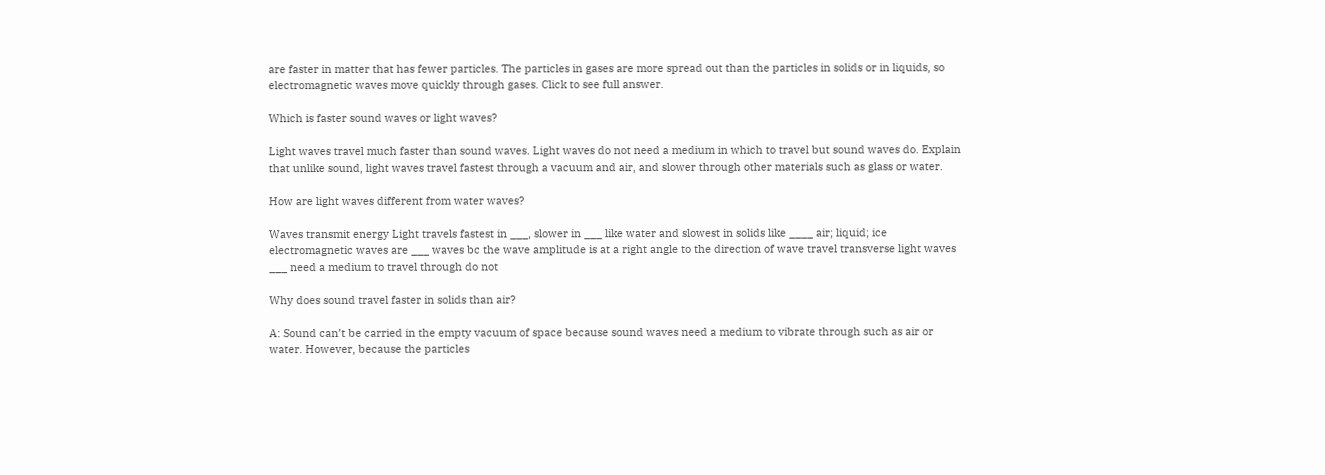are faster in matter that has fewer particles. The particles in gases are more spread out than the particles in solids or in liquids, so electromagnetic waves move quickly through gases. Click to see full answer.

Which is faster sound waves or light waves?

Light waves travel much faster than sound waves. Light waves do not need a medium in which to travel but sound waves do. Explain that unlike sound, light waves travel fastest through a vacuum and air, and slower through other materials such as glass or water.

How are light waves different from water waves?

Waves transmit energy Light travels fastest in ___, slower in ___ like water and slowest in solids like ____ air; liquid; ice electromagnetic waves are ___ waves bc the wave amplitude is at a right angle to the direction of wave travel transverse light waves ___ need a medium to travel through do not

Why does sound travel faster in solids than air?

A: Sound can’t be carried in the empty vacuum of space because sound waves need a medium to vibrate through such as air or water. However, because the particles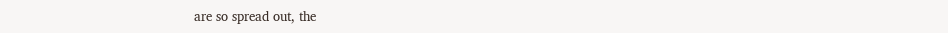are so spread out, the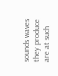sounds waves they produce are at such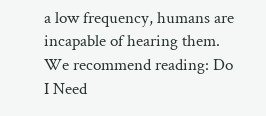a low frequency, humans are incapable of hearing them. We recommend reading: Do I Need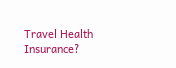Travel Health Insurance?